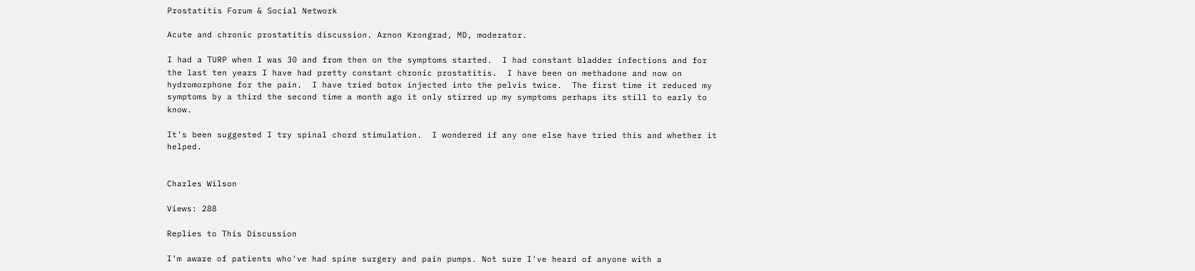Prostatitis Forum & Social Network

Acute and chronic prostatitis discussion. Arnon Krongrad, MD, moderator.

I had a TURP when I was 30 and from then on the symptoms started.  I had constant bladder infections and for the last ten years I have had pretty constant chronic prostatitis.  I have been on methadone and now on hydromorphone for the pain.  I have tried botox injected into the pelvis twice.  The first time it reduced my symptoms by a third the second time a month ago it only stirred up my symptoms perhaps its still to early to know.

It's been suggested I try spinal chord stimulation.  I wondered if any one else have tried this and whether it helped.


Charles Wilson

Views: 288

Replies to This Discussion

I'm aware of patients who've had spine surgery and pain pumps. Not sure I've heard of anyone with a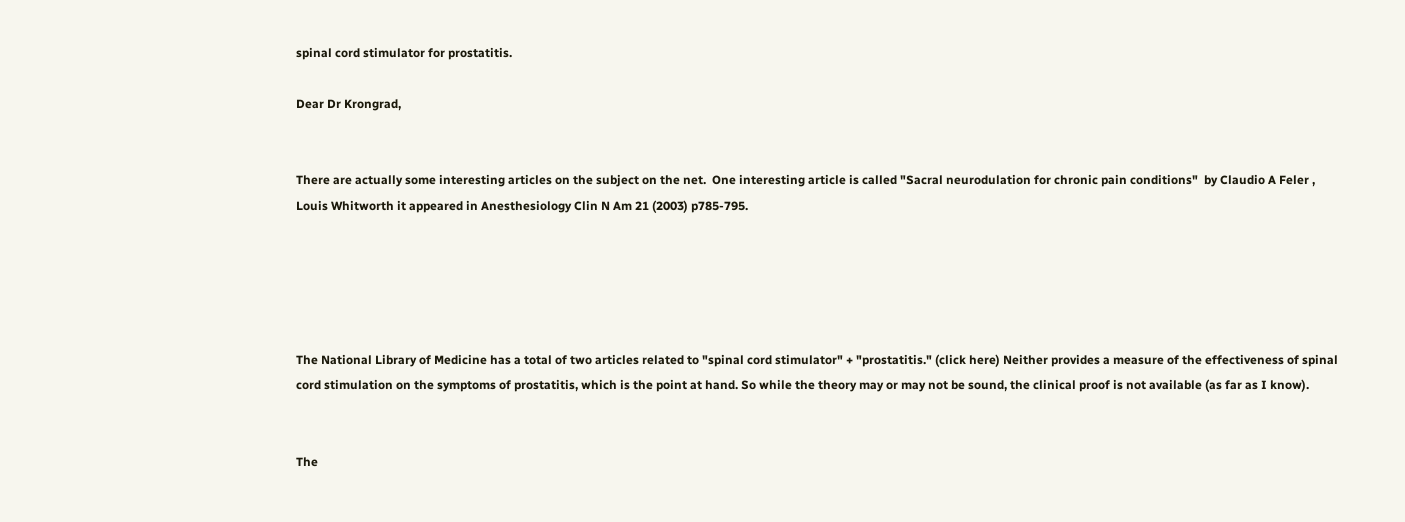spinal cord stimulator for prostatitis.

Dear Dr Krongrad,


There are actually some interesting articles on the subject on the net.  One interesting article is called "Sacral neurodulation for chronic pain conditions"  by Claudio A Feler , Louis Whitworth it appeared in Anesthesiology Clin N Am 21 (2003) p785-795.





The National Library of Medicine has a total of two articles related to "spinal cord stimulator" + "prostatitis." (click here) Neither provides a measure of the effectiveness of spinal cord stimulation on the symptoms of prostatitis, which is the point at hand. So while the theory may or may not be sound, the clinical proof is not available (as far as I know).


The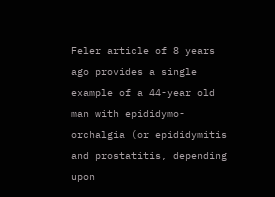Feler article of 8 years ago provides a single example of a 44-year old man with epididymo-orchalgia (or epididymitis and prostatitis, depending upon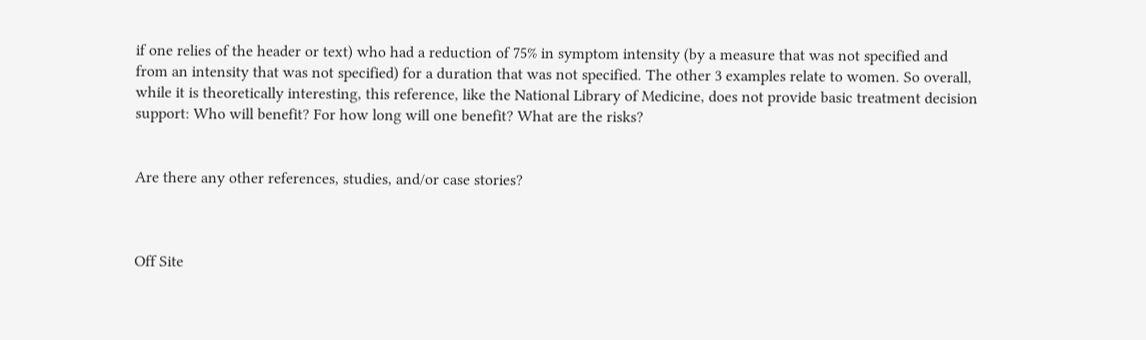if one relies of the header or text) who had a reduction of 75% in symptom intensity (by a measure that was not specified and from an intensity that was not specified) for a duration that was not specified. The other 3 examples relate to women. So overall, while it is theoretically interesting, this reference, like the National Library of Medicine, does not provide basic treatment decision support: Who will benefit? For how long will one benefit? What are the risks?


Are there any other references, studies, and/or case stories?



Off Site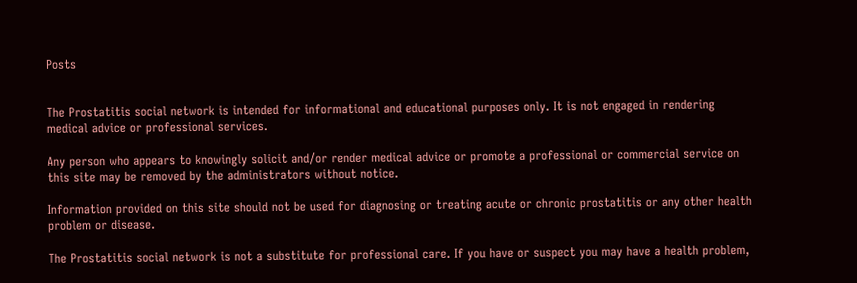Posts


The Prostatitis social network is intended for informational and educational purposes only. It is not engaged in rendering medical advice or professional services.

Any person who appears to knowingly solicit and/or render medical advice or promote a professional or commercial service on this site may be removed by the administrators without notice.

Information provided on this site should not be used for diagnosing or treating acute or chronic prostatitis or any other health problem or disease.

The Prostatitis social network is not a substitute for professional care. If you have or suspect you may have a health problem,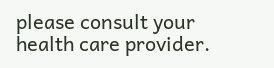please consult your health care provider.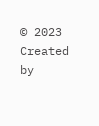© 2023   Created by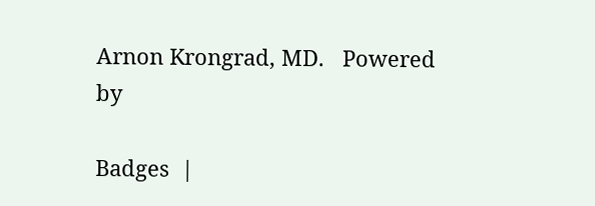Arnon Krongrad, MD.   Powered by

Badges  |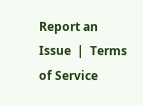Report an Issue  |  Terms of Service